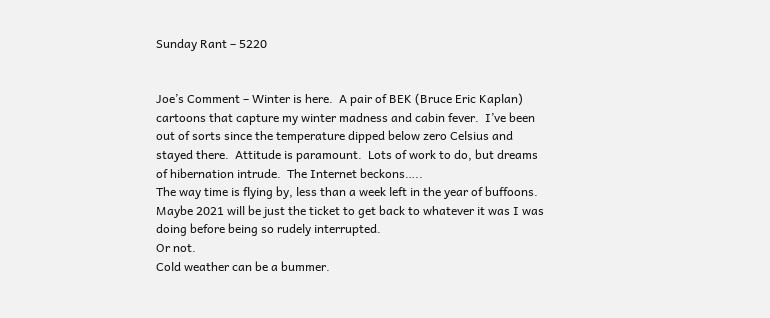Sunday Rant – 5220


Joe’s Comment – Winter is here.  A pair of BEK (Bruce Eric Kaplan) cartoons that capture my winter madness and cabin fever.  I’ve been out of sorts since the temperature dipped below zero Celsius and stayed there.  Attitude is paramount.  Lots of work to do, but dreams of hibernation intrude.  The Internet beckons…..
The way time is flying by, less than a week left in the year of buffoons.
Maybe 2021 will be just the ticket to get back to whatever it was I was doing before being so rudely interrupted.
Or not.
Cold weather can be a bummer.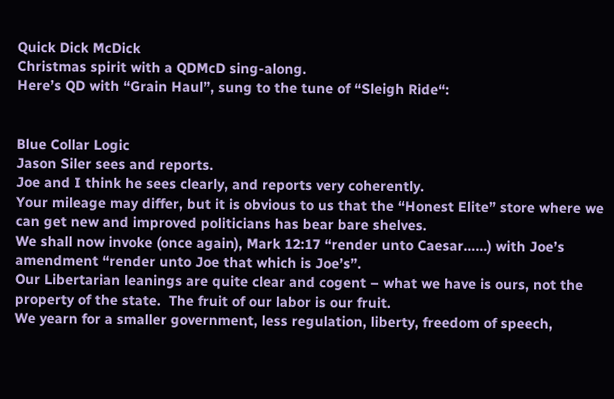Quick Dick McDick
Christmas spirit with a QDMcD sing-along.
Here’s QD with “Grain Haul”, sung to the tune of “Sleigh Ride“:


Blue Collar Logic
Jason Siler sees and reports.
Joe and I think he sees clearly, and reports very coherently.
Your mileage may differ, but it is obvious to us that the “Honest Elite” store where we can get new and improved politicians has bear bare shelves.
We shall now invoke (once again), Mark 12:17 “render unto Caesar……) with Joe’s amendment “render unto Joe that which is Joe’s”.
Our Libertarian leanings are quite clear and cogent – what we have is ours, not the property of the state.  The fruit of our labor is our fruit.
We yearn for a smaller government, less regulation, liberty, freedom of speech,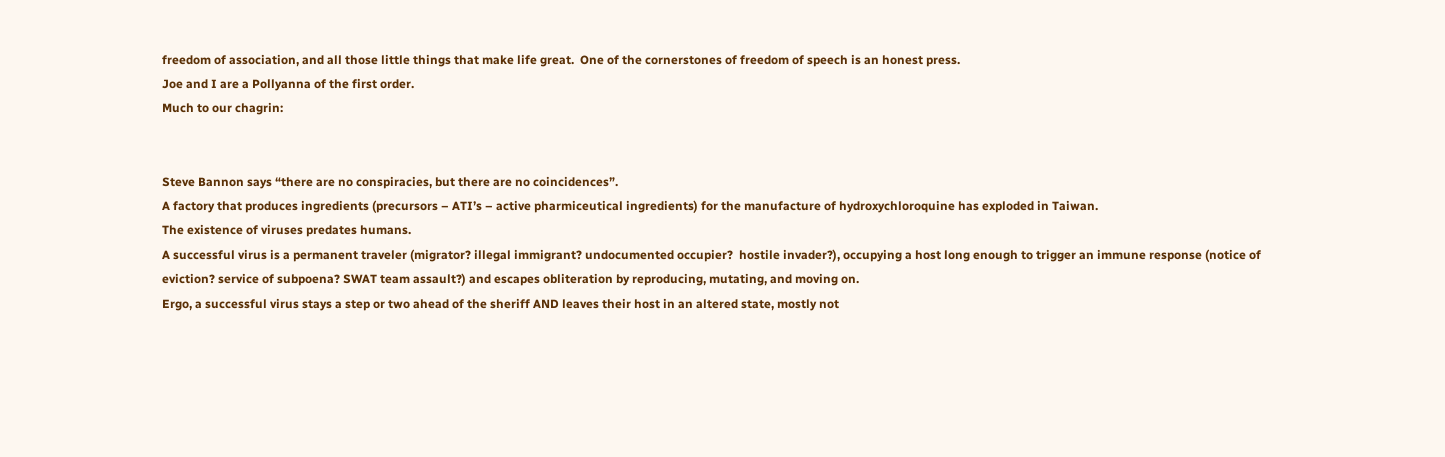freedom of association, and all those little things that make life great.  One of the cornerstones of freedom of speech is an honest press.
Joe and I are a Pollyanna of the first order.
Much to our chagrin:


Steve Bannon says “there are no conspiracies, but there are no coincidences”.
A factory that produces ingredients (precursors – ATI’s – active pharmiceutical ingredients) for the manufacture of hydroxychloroquine has exploded in Taiwan.
The existence of viruses predates humans.
A successful virus is a permanent traveler (migrator? illegal immigrant? undocumented occupier?  hostile invader?), occupying a host long enough to trigger an immune response (notice of eviction? service of subpoena? SWAT team assault?) and escapes obliteration by reproducing, mutating, and moving on.
Ergo, a successful virus stays a step or two ahead of the sheriff AND leaves their host in an altered state, mostly not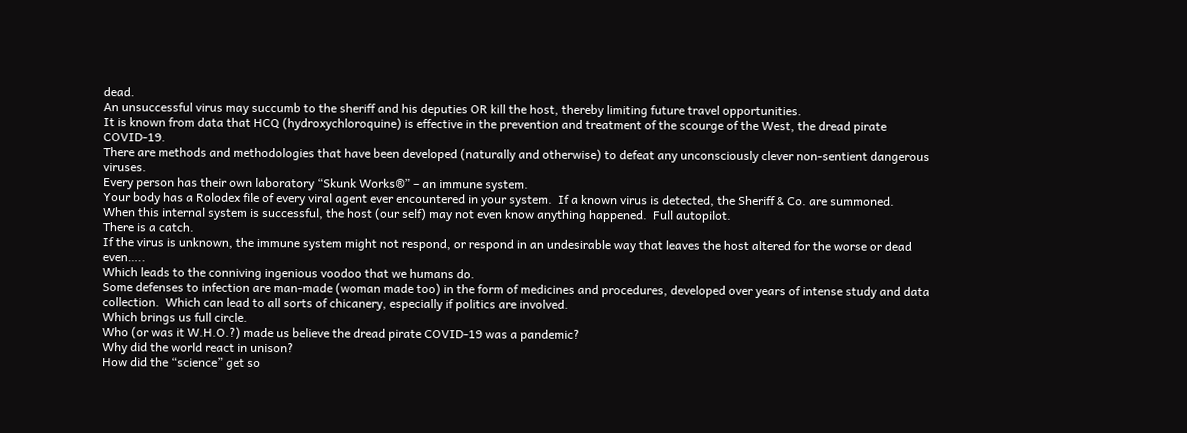dead.
An unsuccessful virus may succumb to the sheriff and his deputies OR kill the host, thereby limiting future travel opportunities.
It is known from data that HCQ (hydroxychloroquine) is effective in the prevention and treatment of the scourge of the West, the dread pirate COVID-19.
There are methods and methodologies that have been developed (naturally and otherwise) to defeat any unconsciously clever non-sentient dangerous viruses.
Every person has their own laboratory “Skunk Works®” – an immune system.
Your body has a Rolodex file of every viral agent ever encountered in your system.  If a known virus is detected, the Sheriff & Co. are summoned.
When this internal system is successful, the host (our self) may not even know anything happened.  Full autopilot.
There is a catch.
If the virus is unknown, the immune system might not respond, or respond in an undesirable way that leaves the host altered for the worse or dead even…..
Which leads to the conniving ingenious voodoo that we humans do.
Some defenses to infection are man-made (woman made too) in the form of medicines and procedures, developed over years of intense study and data collection.  Which can lead to all sorts of chicanery, especially if politics are involved.
Which brings us full circle.
Who (or was it W.H.O.?) made us believe the dread pirate COVID-19 was a pandemic?
Why did the world react in unison?
How did the “science” get so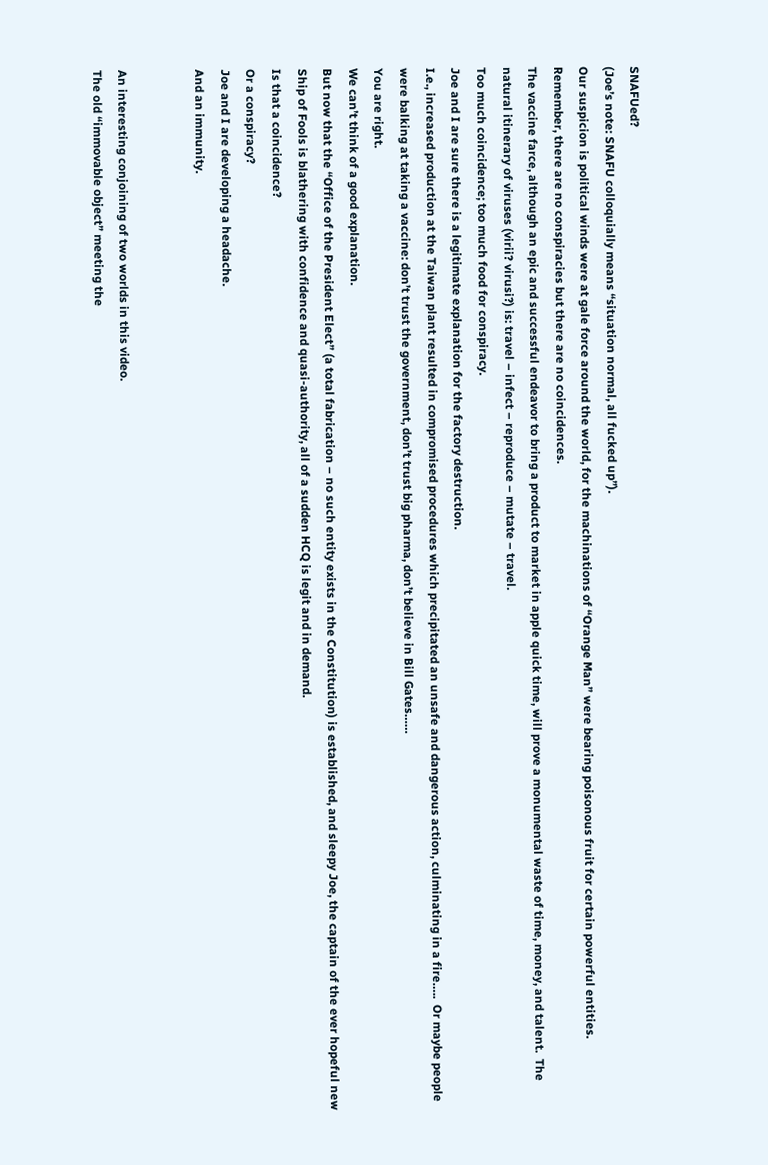SNAFUed?
(Joe’s note: SNAFU colloquially means “situation normal, all fucked up”).
Our suspicion is political winds were at gale force around the world, for the machinations of “Orange Man” were bearing poisonous fruit for certain powerful entities.
Remember, there are no conspiracies but there are no coincidences.
The vaccine farce, although an epic and successful endeavor to bring a product to market in apple quick time, will prove a monumental waste of time, money, and talent.  The natural itinerary of viruses (virii? virusi?) is: travel – infect – reproduce – mutate – travel.
Too much coincidence; too much food for conspiracy.
Joe and I are sure there is a legitimate explanation for the factory destruction.
I.e., increased production at the Taiwan plant resulted in compromised procedures which precipitated an unsafe and dangerous action, culminating in a fire…..  Or maybe people were balking at taking a vaccine: don’t trust the government, don’t trust big pharma, don’t believe in Bill Gates……
You are right.
We can’t think of a good explanation.
But now that the “Office of the President Elect” (a total fabrication – no such entity exists in the Constitution) is established, and sleepy Joe, the captain of the ever hopeful new Ship of Fools is blathering with confidence and quasi-authority, all of a sudden HCQ is legit and in demand.
Is that a coincidence?
Or a conspiracy?
Joe and I are developing a headache.
And an immunity.


An interesting conjoining of two worlds in this video.
The old “immovable object” meeting the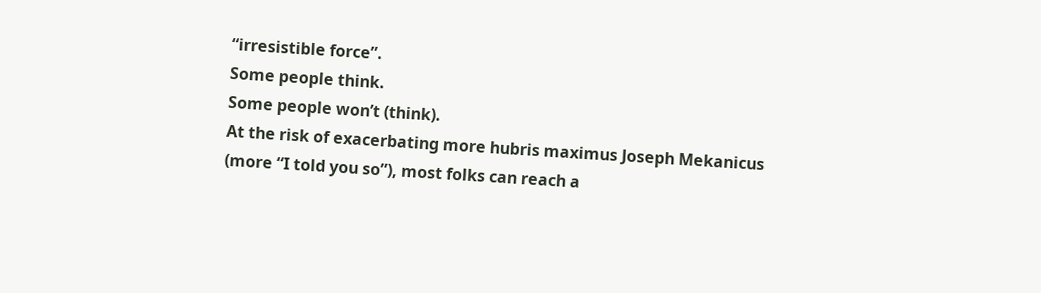“irresistible force”.
Some people think.
Some people won’t (think).
At the risk of exacerbating more hubris maximus Joseph Mekanicus (more “I told you so”), most folks can reach a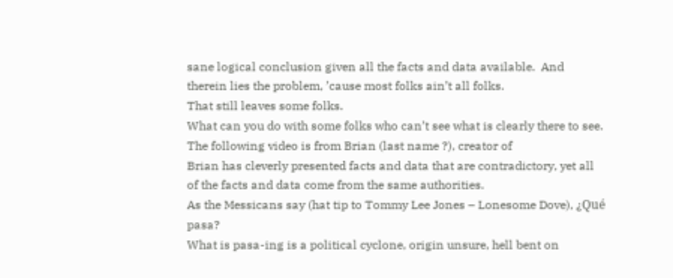sane logical conclusion given all the facts and data available.  And therein lies the problem, ’cause most folks ain’t all folks.
That still leaves some folks.
What can you do with some folks who can’t see what is clearly there to see.
The following video is from Brian (last name ?), creator of
Brian has cleverly presented facts and data that are contradictory, yet all of the facts and data come from the same authorities.
As the Messicans say (hat tip to Tommy Lee Jones – Lonesome Dove), ¿Qué pasa?
What is pasa-ing is a political cyclone, origin unsure, hell bent on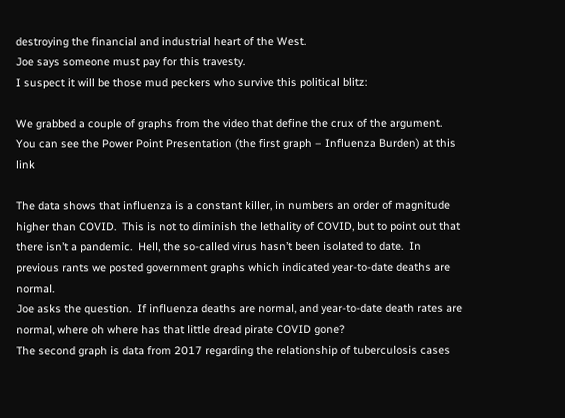destroying the financial and industrial heart of the West.
Joe says someone must pay for this travesty.
I suspect it will be those mud peckers who survive this political blitz:

We grabbed a couple of graphs from the video that define the crux of the argument.  You can see the Power Point Presentation (the first graph – Influenza Burden) at this link

The data shows that influenza is a constant killer, in numbers an order of magnitude higher than COVID.  This is not to diminish the lethality of COVID, but to point out that there isn’t a pandemic.  Hell, the so-called virus hasn’t been isolated to date.  In previous rants we posted government graphs which indicated year-to-date deaths are normal.
Joe asks the question.  If influenza deaths are normal, and year-to-date death rates are normal, where oh where has that little dread pirate COVID gone?
The second graph is data from 2017 regarding the relationship of tuberculosis cases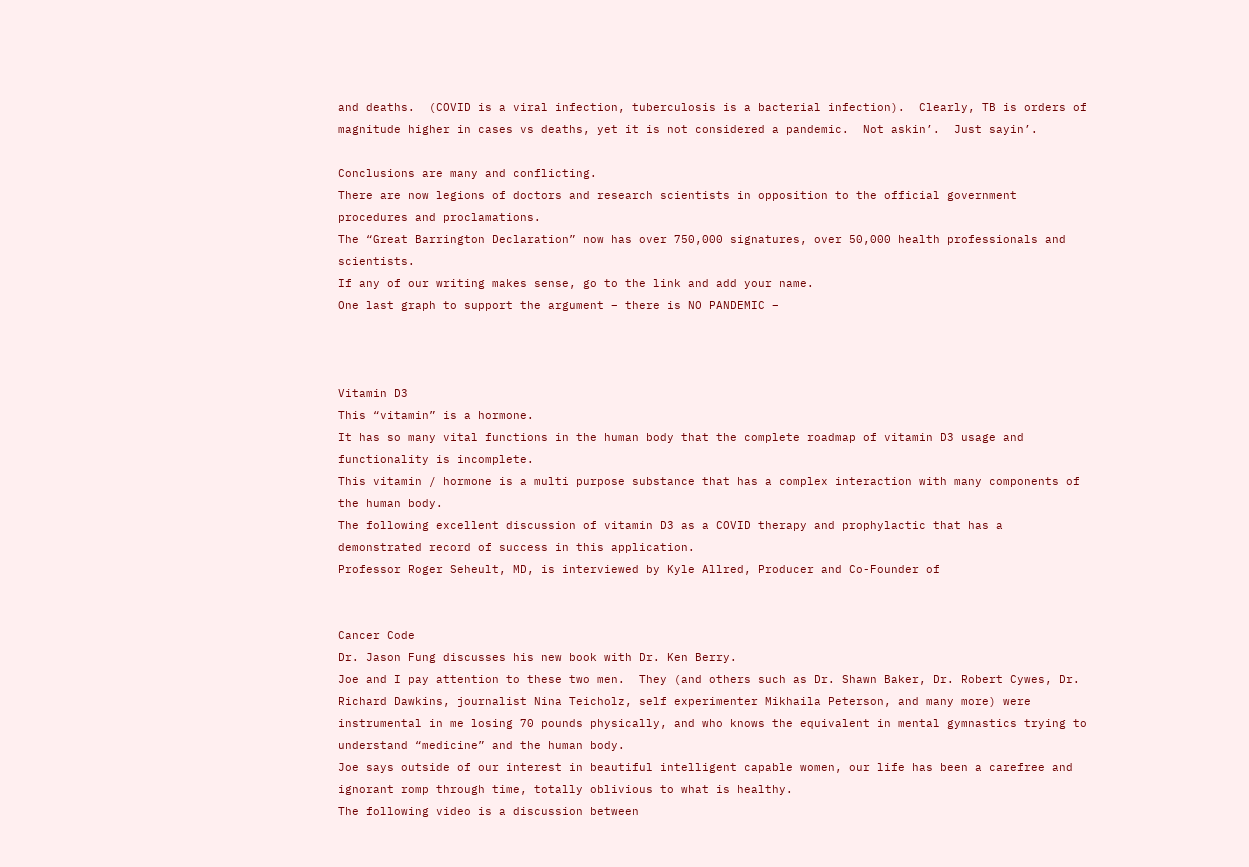and deaths.  (COVID is a viral infection, tuberculosis is a bacterial infection).  Clearly, TB is orders of magnitude higher in cases vs deaths, yet it is not considered a pandemic.  Not askin’.  Just sayin’.

Conclusions are many and conflicting.
There are now legions of doctors and research scientists in opposition to the official government procedures and proclamations.
The “Great Barrington Declaration” now has over 750,000 signatures, over 50,000 health professionals and scientists.
If any of our writing makes sense, go to the link and add your name.
One last graph to support the argument – there is NO PANDEMIC –



Vitamin D3
This “vitamin” is a hormone.
It has so many vital functions in the human body that the complete roadmap of vitamin D3 usage and functionality is incomplete.
This vitamin / hormone is a multi purpose substance that has a complex interaction with many components of the human body.
The following excellent discussion of vitamin D3 as a COVID therapy and prophylactic that has a demonstrated record of success in this application.
Professor Roger Seheult, MD, is interviewed by Kyle Allred, Producer and Co-Founder of


Cancer Code
Dr. Jason Fung discusses his new book with Dr. Ken Berry.
Joe and I pay attention to these two men.  They (and others such as Dr. Shawn Baker, Dr. Robert Cywes, Dr. Richard Dawkins, journalist Nina Teicholz, self experimenter Mikhaila Peterson, and many more) were instrumental in me losing 70 pounds physically, and who knows the equivalent in mental gymnastics trying to understand “medicine” and the human body.
Joe says outside of our interest in beautiful intelligent capable women, our life has been a carefree and ignorant romp through time, totally oblivious to what is healthy.
The following video is a discussion between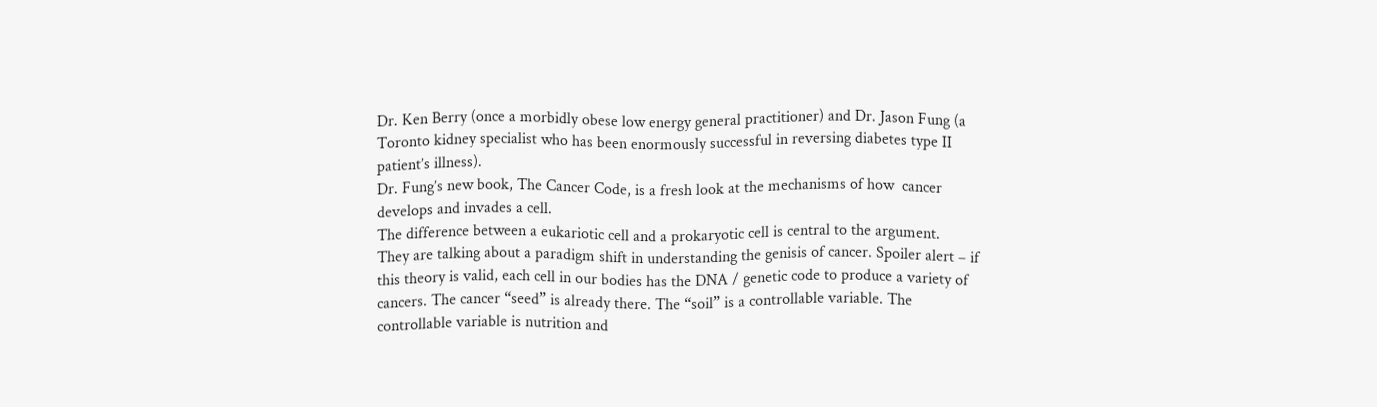Dr. Ken Berry (once a morbidly obese low energy general practitioner) and Dr. Jason Fung (a Toronto kidney specialist who has been enormously successful in reversing diabetes type II patient’s illness).
Dr. Fung’s new book, The Cancer Code, is a fresh look at the mechanisms of how  cancer develops and invades a cell.
The difference between a eukariotic cell and a prokaryotic cell is central to the argument.
They are talking about a paradigm shift in understanding the genisis of cancer. Spoiler alert – if this theory is valid, each cell in our bodies has the DNA / genetic code to produce a variety of cancers. The cancer “seed” is already there. The “soil” is a controllable variable. The controllable variable is nutrition and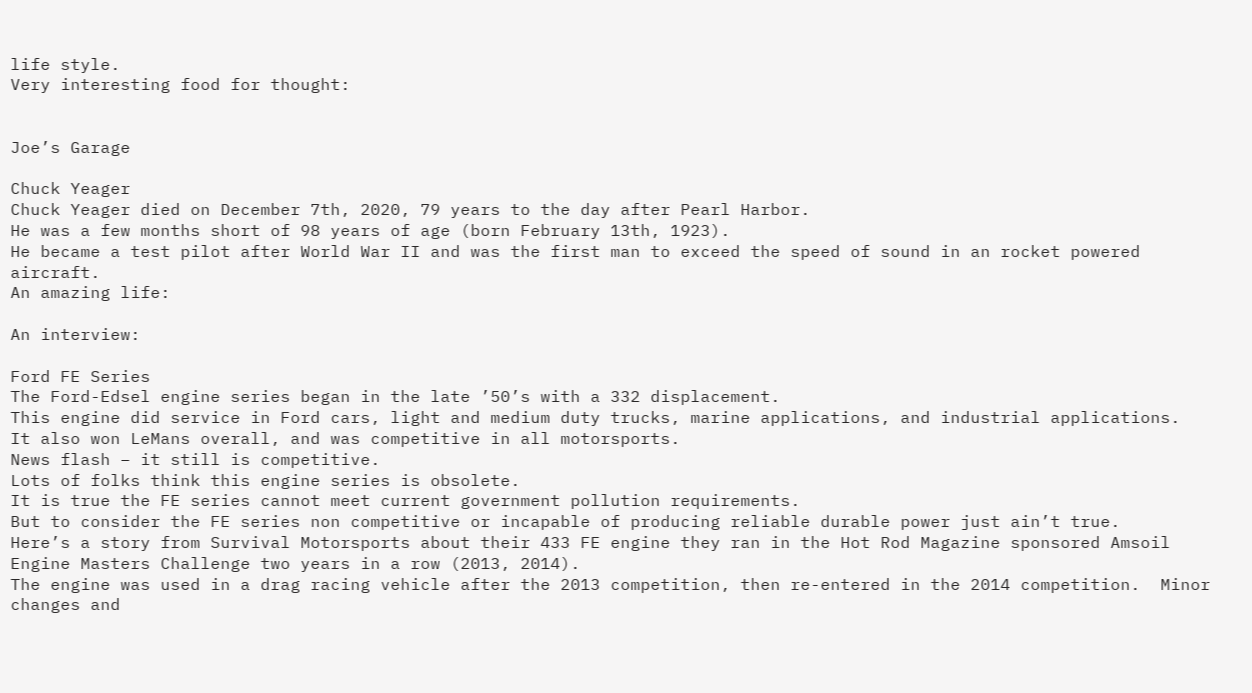life style.
Very interesting food for thought:


Joe’s Garage

Chuck Yeager
Chuck Yeager died on December 7th, 2020, 79 years to the day after Pearl Harbor.
He was a few months short of 98 years of age (born February 13th, 1923).
He became a test pilot after World War II and was the first man to exceed the speed of sound in an rocket powered aircraft.
An amazing life:

An interview:

Ford FE Series
The Ford-Edsel engine series began in the late ’50’s with a 332 displacement.
This engine did service in Ford cars, light and medium duty trucks, marine applications, and industrial applications.
It also won LeMans overall, and was competitive in all motorsports.
News flash – it still is competitive.
Lots of folks think this engine series is obsolete.
It is true the FE series cannot meet current government pollution requirements.
But to consider the FE series non competitive or incapable of producing reliable durable power just ain’t true.
Here’s a story from Survival Motorsports about their 433 FE engine they ran in the Hot Rod Magazine sponsored Amsoil Engine Masters Challenge two years in a row (2013, 2014).
The engine was used in a drag racing vehicle after the 2013 competition, then re-entered in the 2014 competition.  Minor changes and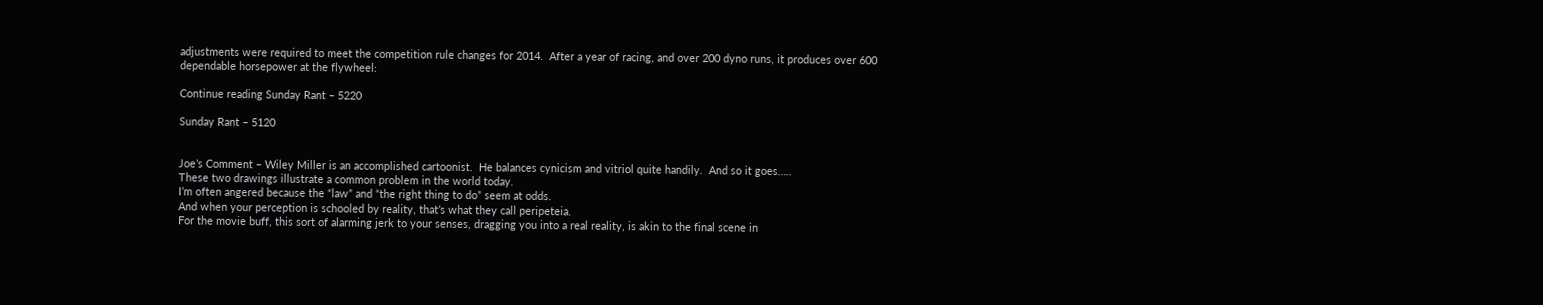adjustments were required to meet the competition rule changes for 2014.  After a year of racing, and over 200 dyno runs, it produces over 600 dependable horsepower at the flywheel:

Continue reading Sunday Rant – 5220

Sunday Rant – 5120


Joe’s Comment – Wiley Miller is an accomplished cartoonist.  He balances cynicism and vitriol quite handily.  And so it goes…..
These two drawings illustrate a common problem in the world today.
I’m often angered because the “law” and “the right thing to do” seem at odds.
And when your perception is schooled by reality, that’s what they call peripeteia.
For the movie buff, this sort of alarming jerk to your senses, dragging you into a real reality, is akin to the final scene in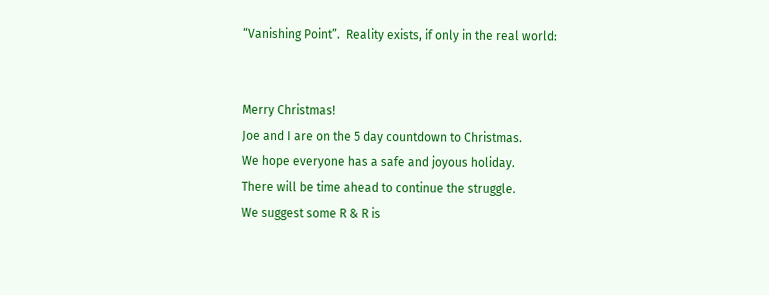“Vanishing Point”.  Reality exists, if only in the real world:


Merry Christmas!
Joe and I are on the 5 day countdown to Christmas.
We hope everyone has a safe and joyous holiday.
There will be time ahead to continue the struggle.
We suggest some R & R is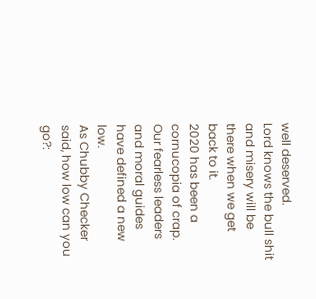well deserved.
Lord knows the bull shit and misery will be there when we get back to it.
2020 has been a cornucopia of crap.
Our fearless leaders and moral guides have defined a new low.
As Chubby Checker said, how low can you go?: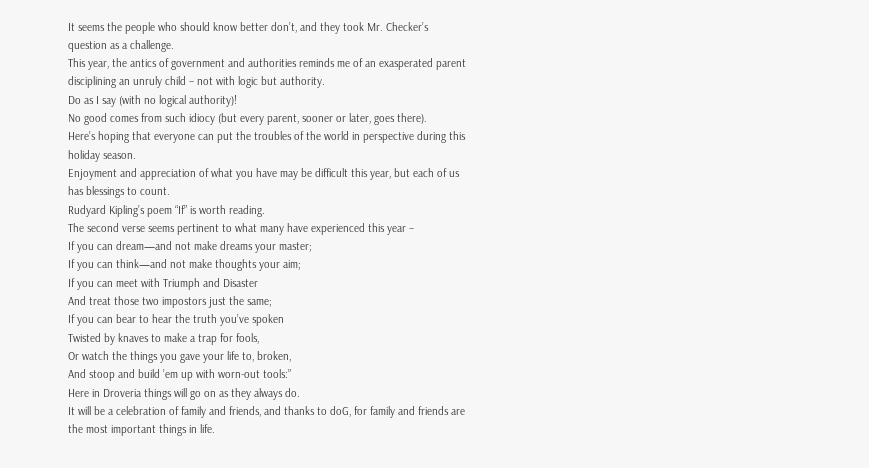It seems the people who should know better don’t, and they took Mr. Checker’s question as a challenge.
This year, the antics of government and authorities reminds me of an exasperated parent disciplining an unruly child – not with logic but authority.
Do as I say (with no logical authority)!
No good comes from such idiocy (but every parent, sooner or later, goes there).
Here’s hoping that everyone can put the troubles of the world in perspective during this holiday season.
Enjoyment and appreciation of what you have may be difficult this year, but each of us has blessings to count.
Rudyard Kipling’s poem “If” is worth reading.
The second verse seems pertinent to what many have experienced this year –
If you can dream—and not make dreams your master;
If you can think—and not make thoughts your aim;
If you can meet with Triumph and Disaster
And treat those two impostors just the same;
If you can bear to hear the truth you’ve spoken
Twisted by knaves to make a trap for fools,
Or watch the things you gave your life to, broken,
And stoop and build ’em up with worn-out tools:”
Here in Droveria things will go on as they always do.
It will be a celebration of family and friends, and thanks to doG, for family and friends are the most important things in life.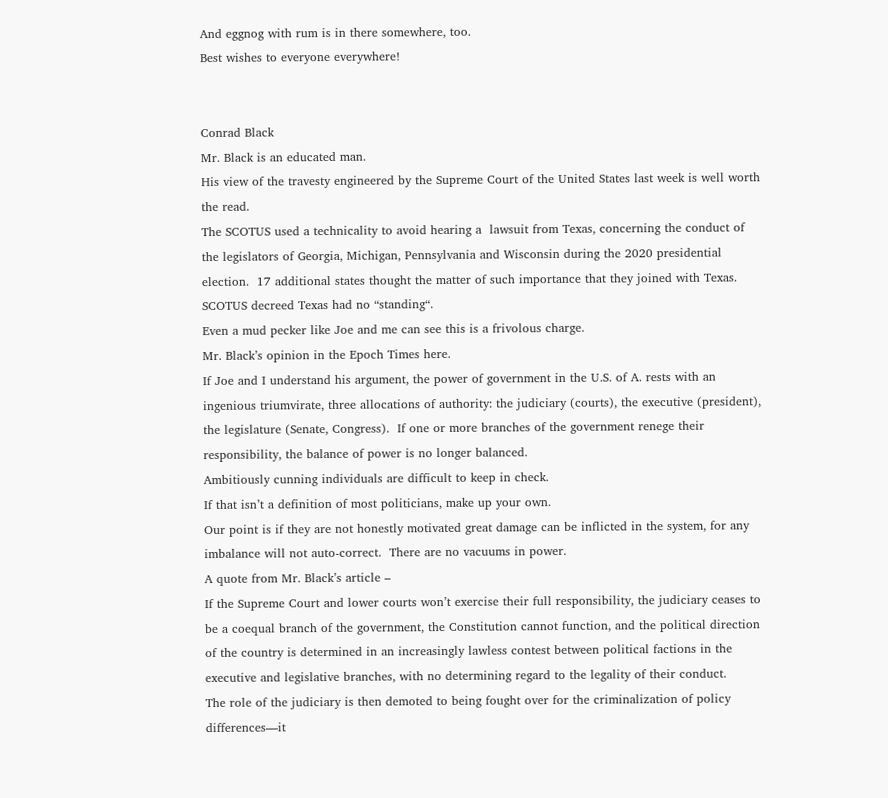And eggnog with rum is in there somewhere, too.
Best wishes to everyone everywhere!


Conrad Black
Mr. Black is an educated man.
His view of the travesty engineered by the Supreme Court of the United States last week is well worth the read.
The SCOTUS used a technicality to avoid hearing a  lawsuit from Texas, concerning the conduct of the legislators of Georgia, Michigan, Pennsylvania and Wisconsin during the 2020 presidential election.  17 additional states thought the matter of such importance that they joined with Texas.
SCOTUS decreed Texas had no “standing“.
Even a mud pecker like Joe and me can see this is a frivolous charge.
Mr. Black’s opinion in the Epoch Times here.
If Joe and I understand his argument, the power of government in the U.S. of A. rests with an ingenious triumvirate, three allocations of authority: the judiciary (courts), the executive (president), the legislature (Senate, Congress).  If one or more branches of the government renege their responsibility, the balance of power is no longer balanced.
Ambitiously cunning individuals are difficult to keep in check.
If that isn’t a definition of most politicians, make up your own.
Our point is if they are not honestly motivated great damage can be inflicted in the system, for any imbalance will not auto-correct.  There are no vacuums in power.
A quote from Mr. Black’s article –
If the Supreme Court and lower courts won’t exercise their full responsibility, the judiciary ceases to be a coequal branch of the government, the Constitution cannot function, and the political direction of the country is determined in an increasingly lawless contest between political factions in the executive and legislative branches, with no determining regard to the legality of their conduct.
The role of the judiciary is then demoted to being fought over for the criminalization of policy differences—it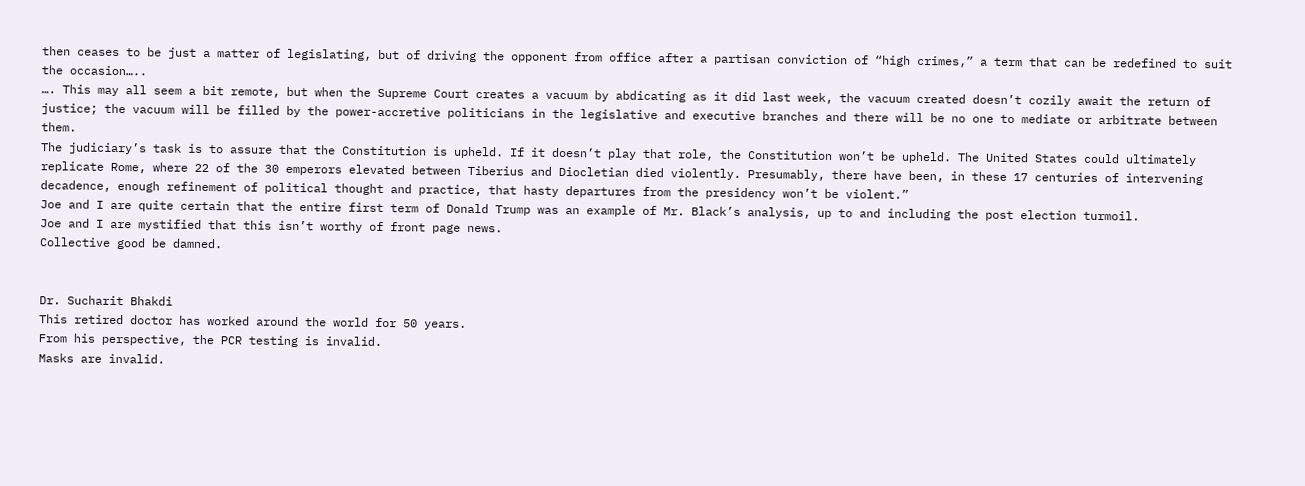then ceases to be just a matter of legislating, but of driving the opponent from office after a partisan conviction of “high crimes,” a term that can be redefined to suit the occasion…..
…. This may all seem a bit remote, but when the Supreme Court creates a vacuum by abdicating as it did last week, the vacuum created doesn’t cozily await the return of justice; the vacuum will be filled by the power-accretive politicians in the legislative and executive branches and there will be no one to mediate or arbitrate between them.
The judiciary’s task is to assure that the Constitution is upheld. If it doesn’t play that role, the Constitution won’t be upheld. The United States could ultimately replicate Rome, where 22 of the 30 emperors elevated between Tiberius and Diocletian died violently. Presumably, there have been, in these 17 centuries of intervening decadence, enough refinement of political thought and practice, that hasty departures from the presidency won’t be violent.”
Joe and I are quite certain that the entire first term of Donald Trump was an example of Mr. Black’s analysis, up to and including the post election turmoil.
Joe and I are mystified that this isn’t worthy of front page news.
Collective good be damned.


Dr. Sucharit Bhakdi
This retired doctor has worked around the world for 50 years.
From his perspective, the PCR testing is invalid.
Masks are invalid.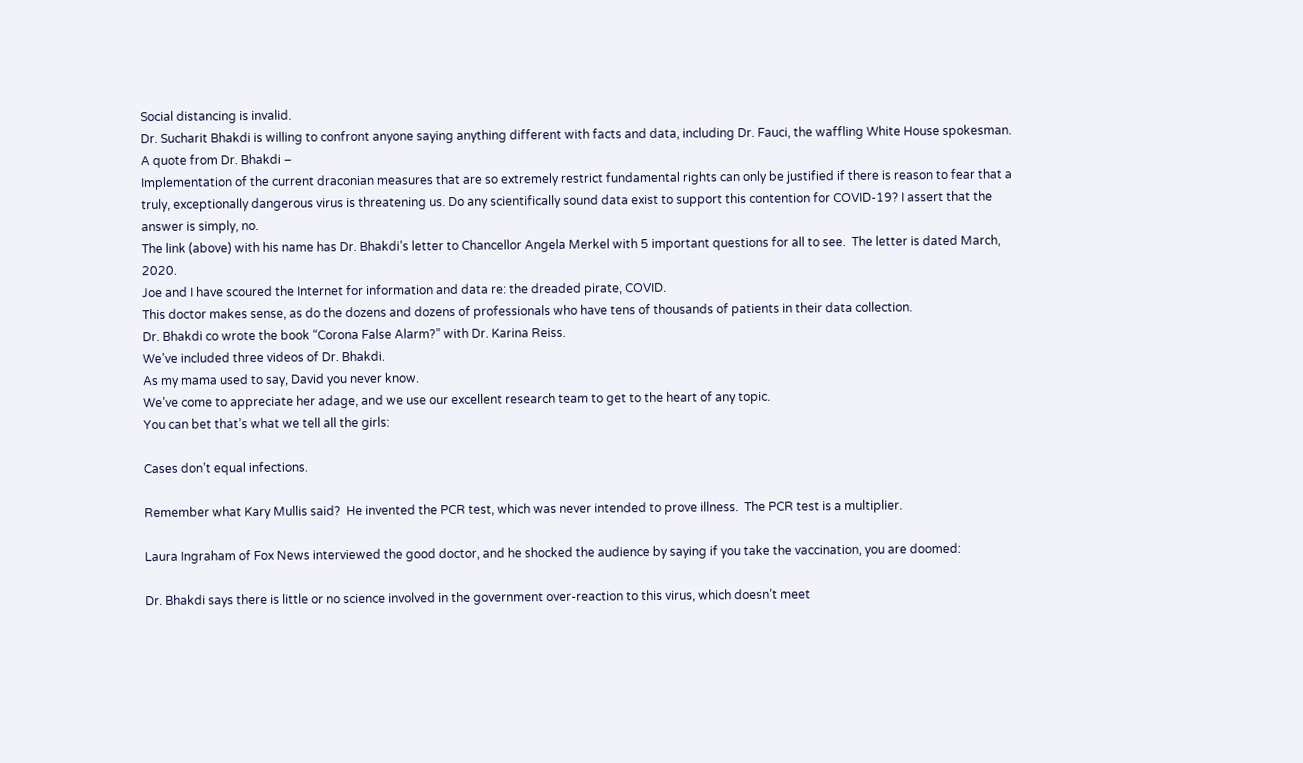Social distancing is invalid.
Dr. Sucharit Bhakdi is willing to confront anyone saying anything different with facts and data, including Dr. Fauci, the waffling White House spokesman.
A quote from Dr. Bhakdi –
Implementation of the current draconian measures that are so extremely restrict fundamental rights can only be justified if there is reason to fear that a truly, exceptionally dangerous virus is threatening us. Do any scientifically sound data exist to support this contention for COVID-19? I assert that the answer is simply, no.
The link (above) with his name has Dr. Bhakdi’s letter to Chancellor Angela Merkel with 5 important questions for all to see.  The letter is dated March, 2020.
Joe and I have scoured the Internet for information and data re: the dreaded pirate, COVID.
This doctor makes sense, as do the dozens and dozens of professionals who have tens of thousands of patients in their data collection.
Dr. Bhakdi co wrote the book “Corona False Alarm?” with Dr. Karina Reiss.
We’ve included three videos of Dr. Bhakdi.
As my mama used to say, David you never know.
We’ve come to appreciate her adage, and we use our excellent research team to get to the heart of any topic.
You can bet that’s what we tell all the girls:

Cases don’t equal infections.

Remember what Kary Mullis said?  He invented the PCR test, which was never intended to prove illness.  The PCR test is a multiplier.

Laura Ingraham of Fox News interviewed the good doctor, and he shocked the audience by saying if you take the vaccination, you are doomed:

Dr. Bhakdi says there is little or no science involved in the government over-reaction to this virus, which doesn’t meet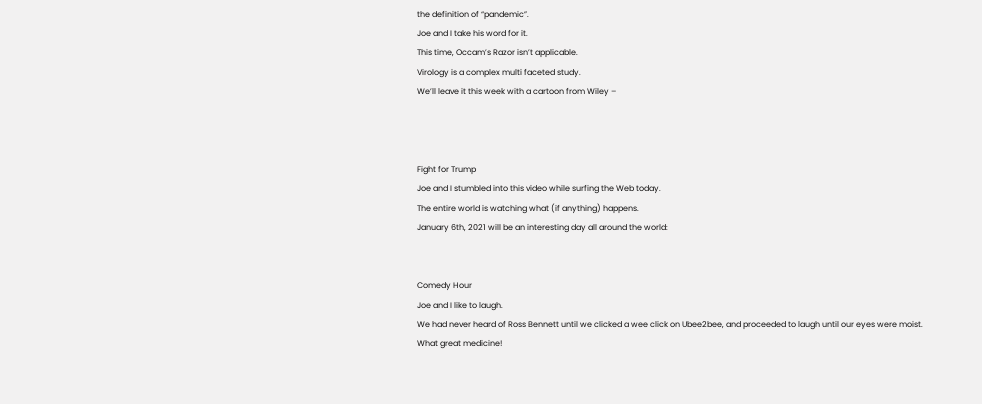the definition of “pandemic”.
Joe and I take his word for it.
This time, Occam’s Razor isn’t applicable.
Virology is a complex multi faceted study.
We’ll leave it this week with a cartoon from Wiley –



Fight for Trump
Joe and I stumbled into this video while surfing the Web today.
The entire world is watching what (if anything) happens.
January 6th, 2021 will be an interesting day all around the world:


Comedy Hour
Joe and I like to laugh.
We had never heard of Ross Bennett until we clicked a wee click on Ubee2bee, and proceeded to laugh until our eyes were moist.
What great medicine!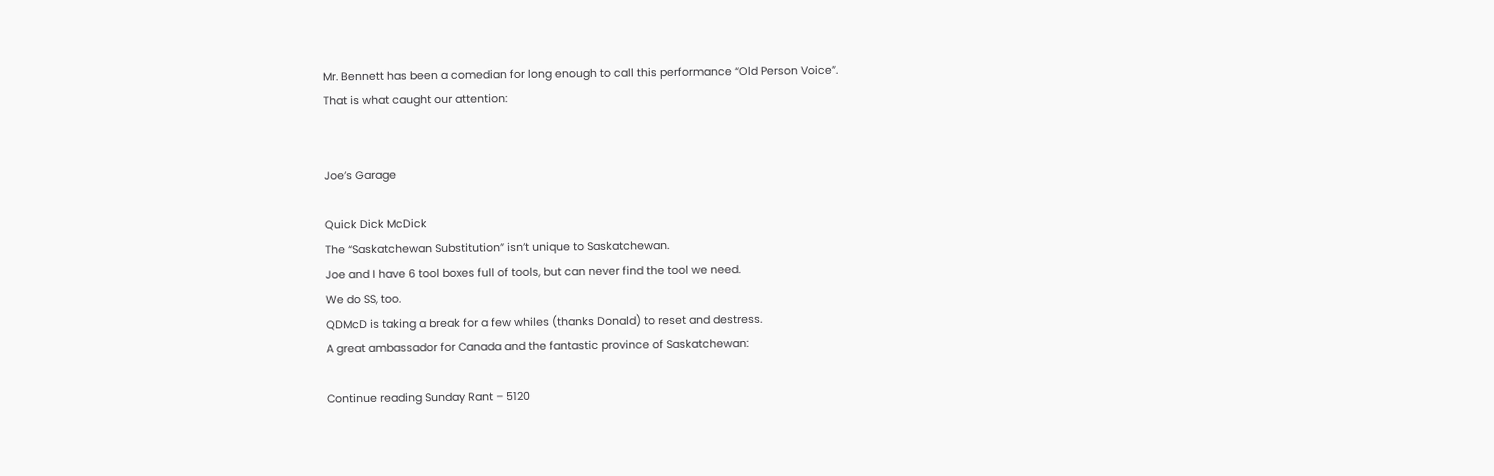Mr. Bennett has been a comedian for long enough to call this performance “Old Person Voice”.
That is what caught our attention:


Joe’s Garage

Quick Dick McDick
The “Saskatchewan Substitution” isn’t unique to Saskatchewan.
Joe and I have 6 tool boxes full of tools, but can never find the tool we need.
We do SS, too.
QDMcD is taking a break for a few whiles (thanks Donald) to reset and destress.
A great ambassador for Canada and the fantastic province of Saskatchewan:

Continue reading Sunday Rant – 5120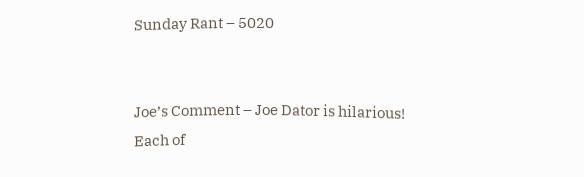Sunday Rant – 5020


Joe’s Comment – Joe Dator is hilarious!
Each of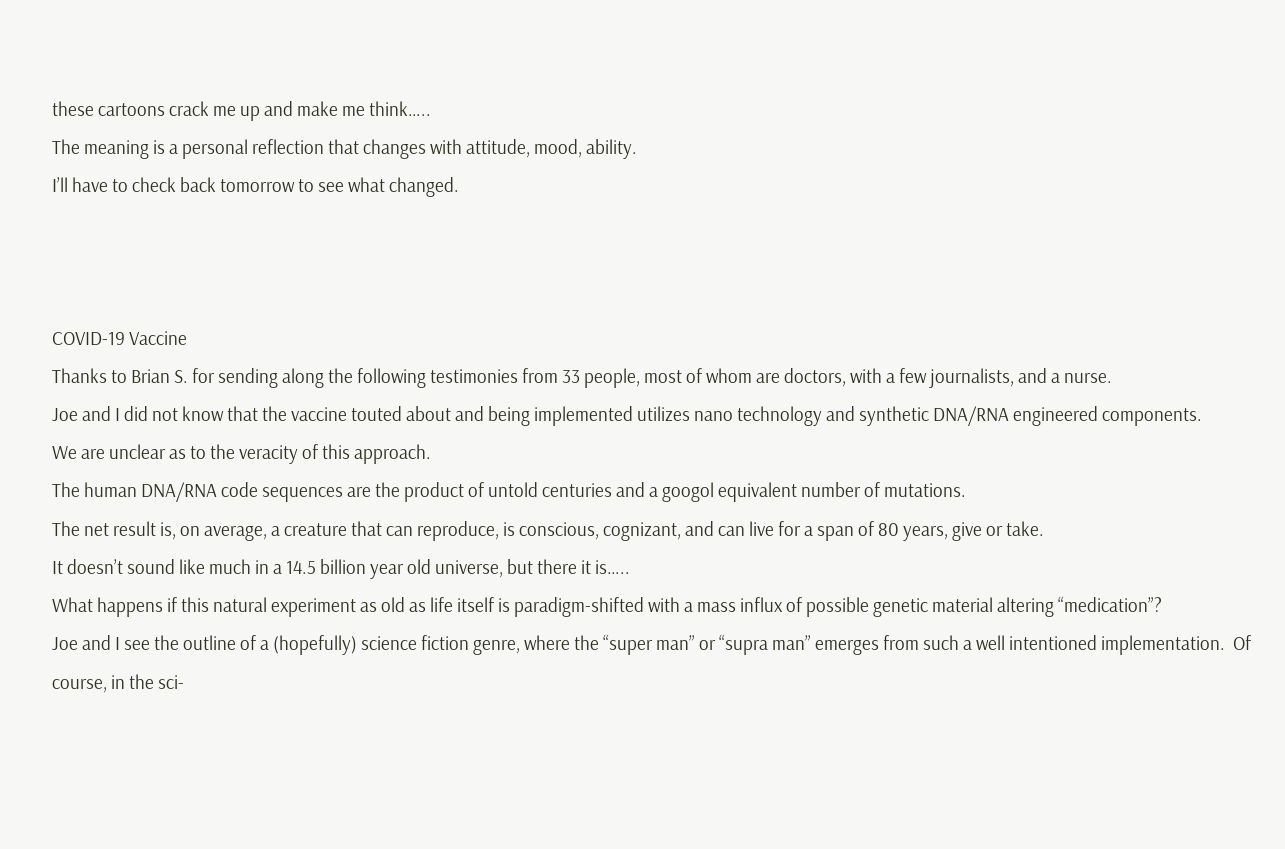these cartoons crack me up and make me think…..
The meaning is a personal reflection that changes with attitude, mood, ability.
I’ll have to check back tomorrow to see what changed.



COVID-19 Vaccine
Thanks to Brian S. for sending along the following testimonies from 33 people, most of whom are doctors, with a few journalists, and a nurse.
Joe and I did not know that the vaccine touted about and being implemented utilizes nano technology and synthetic DNA/RNA engineered components.
We are unclear as to the veracity of this approach.
The human DNA/RNA code sequences are the product of untold centuries and a googol equivalent number of mutations.
The net result is, on average, a creature that can reproduce, is conscious, cognizant, and can live for a span of 80 years, give or take.
It doesn’t sound like much in a 14.5 billion year old universe, but there it is…..
What happens if this natural experiment as old as life itself is paradigm-shifted with a mass influx of possible genetic material altering “medication”?
Joe and I see the outline of a (hopefully) science fiction genre, where the “super man” or “supra man” emerges from such a well intentioned implementation.  Of course, in the sci-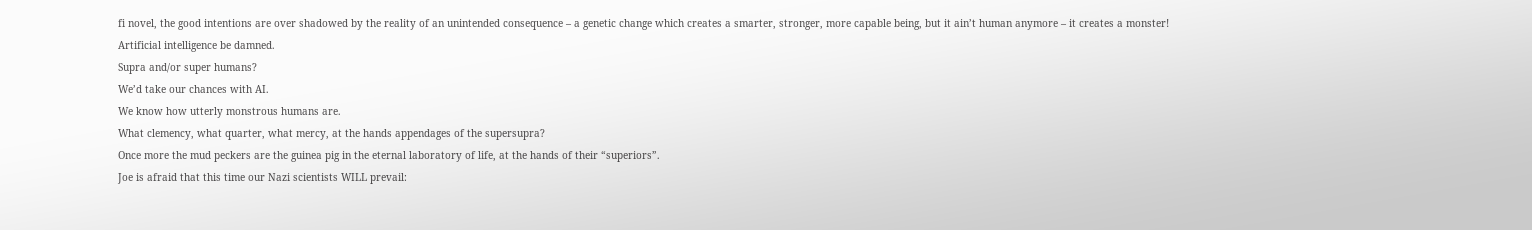fi novel, the good intentions are over shadowed by the reality of an unintended consequence – a genetic change which creates a smarter, stronger, more capable being, but it ain’t human anymore – it creates a monster!
Artificial intelligence be damned.
Supra and/or super humans?
We’d take our chances with AI.
We know how utterly monstrous humans are.
What clemency, what quarter, what mercy, at the hands appendages of the supersupra?
Once more the mud peckers are the guinea pig in the eternal laboratory of life, at the hands of their “superiors”.
Joe is afraid that this time our Nazi scientists WILL prevail: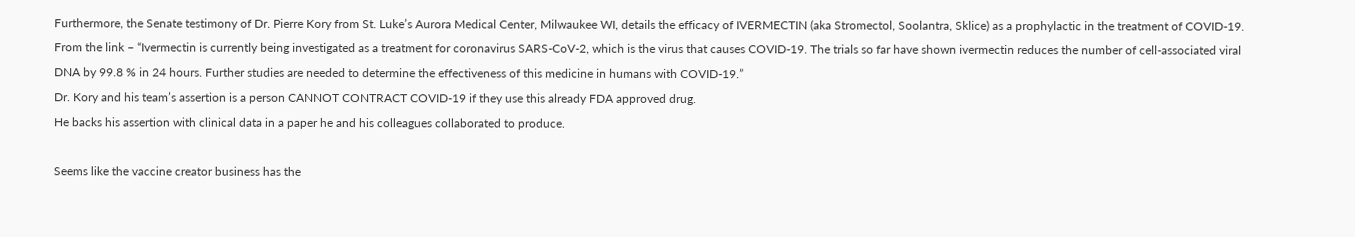Furthermore, the Senate testimony of Dr. Pierre Kory from St. Luke’s Aurora Medical Center, Milwaukee WI, details the efficacy of IVERMECTIN (aka Stromectol, Soolantra, Sklice) as a prophylactic in the treatment of COVID-19.
From the link – “Ivermectin is currently being investigated as a treatment for coronavirus SARS-CoV-2, which is the virus that causes COVID-19. The trials so far have shown ivermectin reduces the number of cell-associated viral DNA by 99.8 % in 24 hours. Further studies are needed to determine the effectiveness of this medicine in humans with COVID-19.”
Dr. Kory and his team’s assertion is a person CANNOT CONTRACT COVID-19 if they use this already FDA approved drug.
He backs his assertion with clinical data in a paper he and his colleagues collaborated to produce.

Seems like the vaccine creator business has the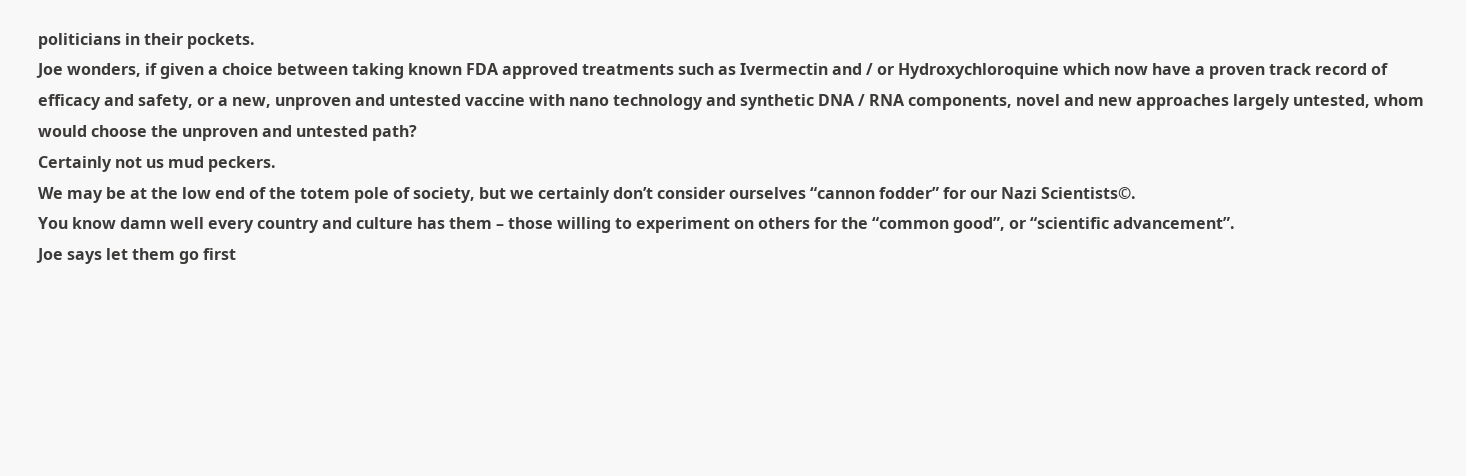politicians in their pockets.
Joe wonders, if given a choice between taking known FDA approved treatments such as Ivermectin and / or Hydroxychloroquine which now have a proven track record of efficacy and safety, or a new, unproven and untested vaccine with nano technology and synthetic DNA / RNA components, novel and new approaches largely untested, whom would choose the unproven and untested path?
Certainly not us mud peckers.
We may be at the low end of the totem pole of society, but we certainly don’t consider ourselves “cannon fodder” for our Nazi Scientists©.
You know damn well every country and culture has them – those willing to experiment on others for the “common good”, or “scientific advancement”.
Joe says let them go first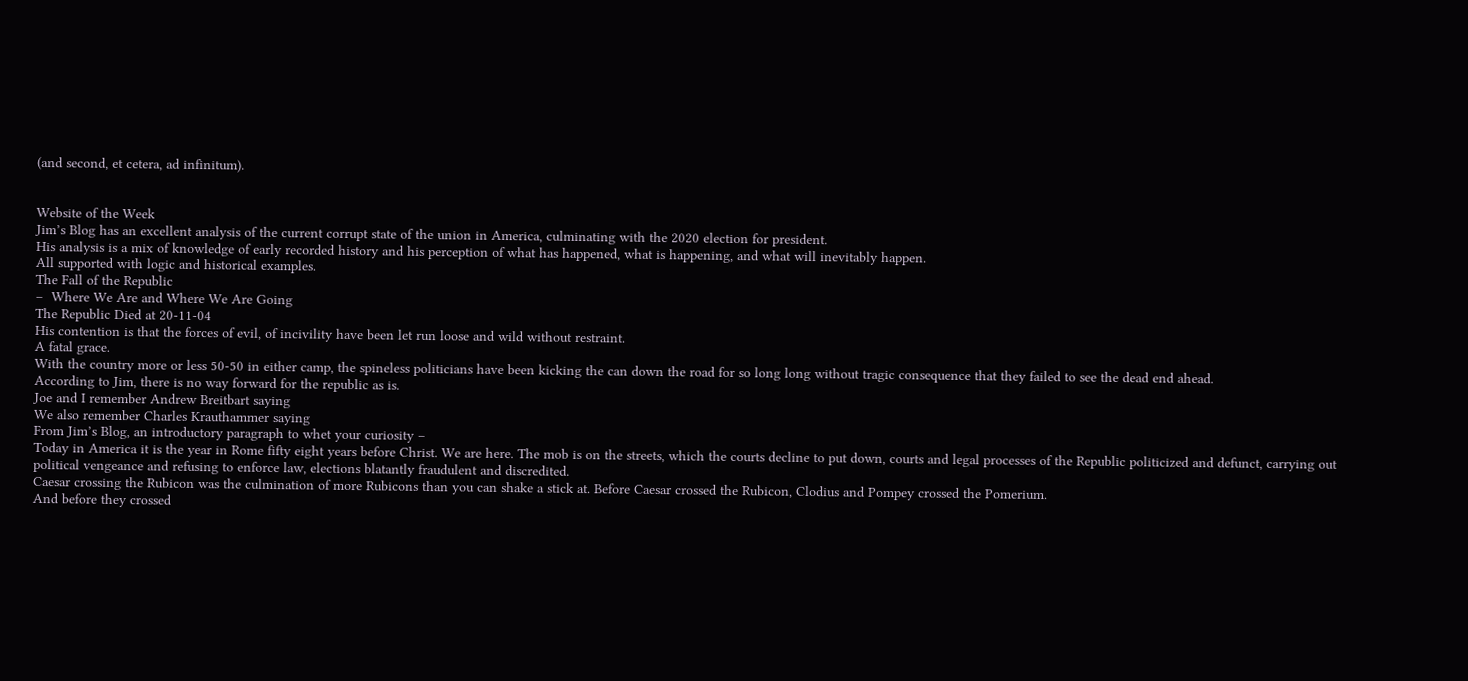(and second, et cetera, ad infinitum).


Website of the Week
Jim’s Blog has an excellent analysis of the current corrupt state of the union in America, culminating with the 2020 election for president.
His analysis is a mix of knowledge of early recorded history and his perception of what has happened, what is happening, and what will inevitably happen.
All supported with logic and historical examples.
The Fall of the Republic
–  Where We Are and Where We Are Going
The Republic Died at 20-11-04
His contention is that the forces of evil, of incivility have been let run loose and wild without restraint.
A fatal grace.
With the country more or less 50-50 in either camp, the spineless politicians have been kicking the can down the road for so long long without tragic consequence that they failed to see the dead end ahead.
According to Jim, there is no way forward for the republic as is.
Joe and I remember Andrew Breitbart saying
We also remember Charles Krauthammer saying
From Jim’s Blog, an introductory paragraph to whet your curiosity –
Today in America it is the year in Rome fifty eight years before Christ. We are here. The mob is on the streets, which the courts decline to put down, courts and legal processes of the Republic politicized and defunct, carrying out political vengeance and refusing to enforce law, elections blatantly fraudulent and discredited.
Caesar crossing the Rubicon was the culmination of more Rubicons than you can shake a stick at. Before Caesar crossed the Rubicon, Clodius and Pompey crossed the Pomerium.
And before they crossed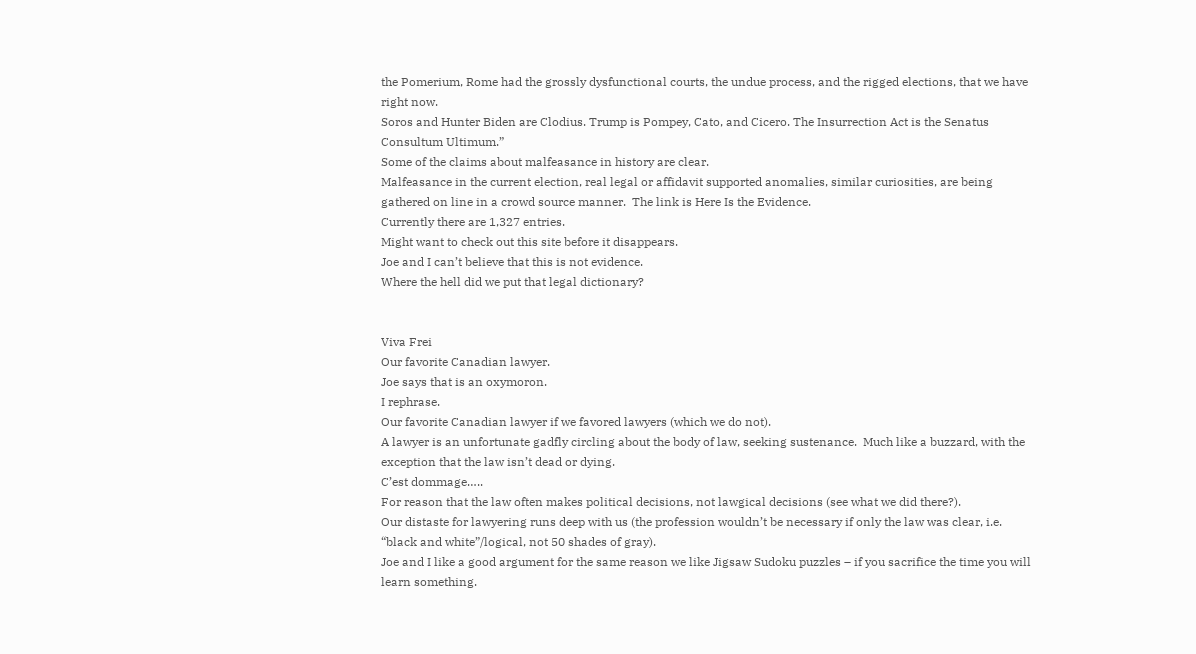the Pomerium, Rome had the grossly dysfunctional courts, the undue process, and the rigged elections, that we have right now.
Soros and Hunter Biden are Clodius. Trump is Pompey, Cato, and Cicero. The Insurrection Act is the Senatus Consultum Ultimum.”
Some of the claims about malfeasance in history are clear.
Malfeasance in the current election, real legal or affidavit supported anomalies, similar curiosities, are being gathered on line in a crowd source manner.  The link is Here Is the Evidence.
Currently there are 1,327 entries.
Might want to check out this site before it disappears.
Joe and I can’t believe that this is not evidence.
Where the hell did we put that legal dictionary?


Viva Frei
Our favorite Canadian lawyer.
Joe says that is an oxymoron.
I rephrase.
Our favorite Canadian lawyer if we favored lawyers (which we do not).
A lawyer is an unfortunate gadfly circling about the body of law, seeking sustenance.  Much like a buzzard, with the exception that the law isn’t dead or dying.
C’est dommage…..
For reason that the law often makes political decisions, not lawgical decisions (see what we did there?).
Our distaste for lawyering runs deep with us (the profession wouldn’t be necessary if only the law was clear, i.e. “black and white”/logical, not 50 shades of gray).
Joe and I like a good argument for the same reason we like Jigsaw Sudoku puzzles – if you sacrifice the time you will learn something.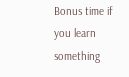Bonus time if you learn something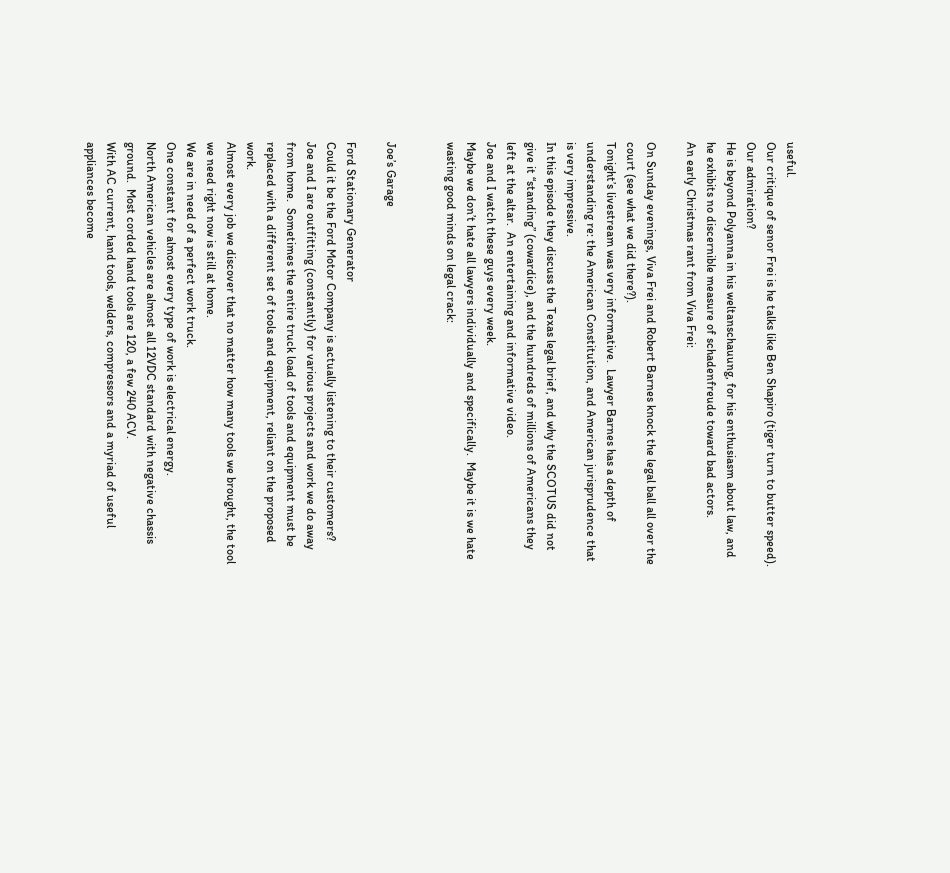useful.
Our critique of senor Frei is he talks like Ben Shapiro (tiger turn to butter speed). Our admiration?
He is beyond Polyanna in his weltanschauung, for his enthusiasm about law, and he exhibits no discernible measure of schadenfreude toward bad actors.
An early Christmas rant from Viva Frei:

On Sunday evenings, Viva Frei and Robert Barnes knock the legal ball all over the court (see what we did there?).
Tonight’s livestream was very informative.  Lawyer Barnes has a depth of understanding re: the American Constitution, and American jurisprudence that is very impressive.
In this episode they discuss the Texas legal brief, and why the SCOTUS did not give it “standing” (cowardice), and the hundreds of millions of Americans they left at the altar.  An entertaining and informative video.
Joe and I watch these guys every week.
Maybe we don’t hate all lawyers individually and specifically.  Maybe it is we hate wasting good minds on legal crack:


Joe’s Garage

Ford Stationary Generator
Could it be the Ford Motor Company is actually listening to their customers?
Joe and I are outfitting (constantly) for various projects and work we do away from home.  Sometimes the entire truck load of tools and equipment must be replaced with a different set of tools and equipment, reliant on the proposed work.
Almost every job we discover that no matter how many tools we brought, the tool we need right now is still at home.
We are in need of a perfect work truck.
One constant for almost every type of work is electrical energy.
North American vehicles are almost all 12VDC standard with negative chassis ground.  Most corded hand tools are 120, a few 240 ACV.
With AC current, hand tools, welders, compressors and a myriad of useful appliances become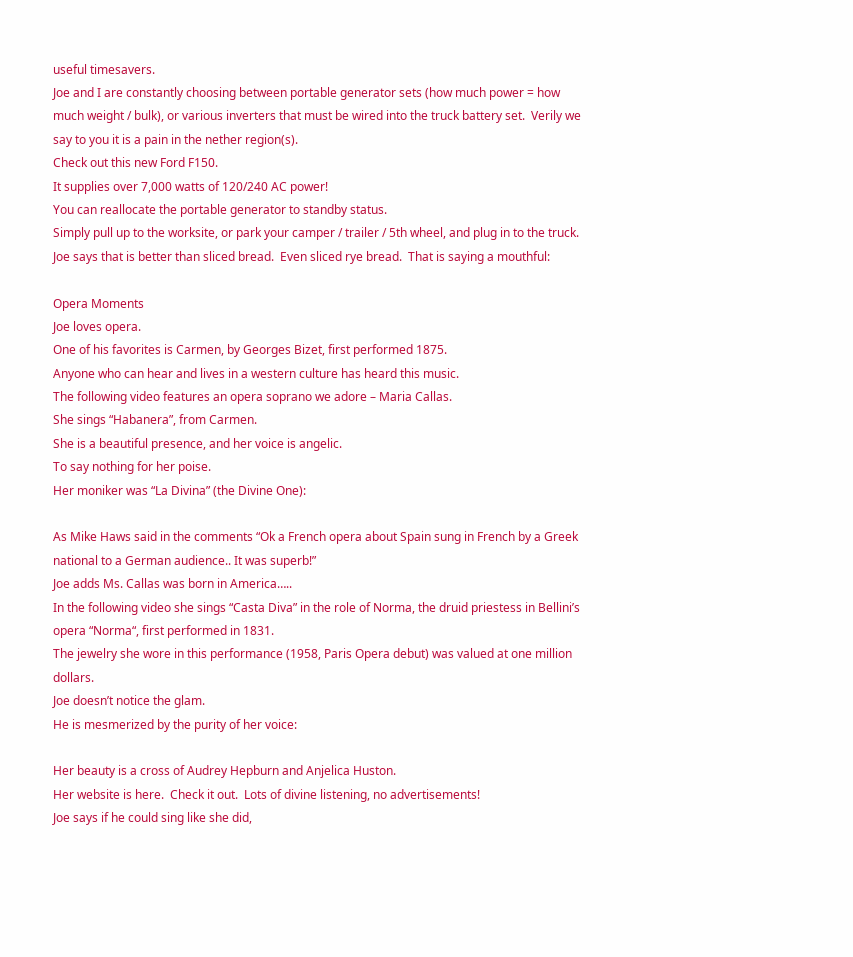useful timesavers.
Joe and I are constantly choosing between portable generator sets (how much power = how much weight / bulk), or various inverters that must be wired into the truck battery set.  Verily we say to you it is a pain in the nether region(s).
Check out this new Ford F150.
It supplies over 7,000 watts of 120/240 AC power!
You can reallocate the portable generator to standby status.
Simply pull up to the worksite, or park your camper / trailer / 5th wheel, and plug in to the truck.
Joe says that is better than sliced bread.  Even sliced rye bread.  That is saying a mouthful:

Opera Moments
Joe loves opera.
One of his favorites is Carmen, by Georges Bizet, first performed 1875.
Anyone who can hear and lives in a western culture has heard this music.
The following video features an opera soprano we adore – Maria Callas.
She sings “Habanera”, from Carmen.
She is a beautiful presence, and her voice is angelic.
To say nothing for her poise.
Her moniker was “La Divina” (the Divine One):

As Mike Haws said in the comments “Ok a French opera about Spain sung in French by a Greek national to a German audience.. It was superb!”
Joe adds Ms. Callas was born in America…..
In the following video she sings “Casta Diva” in the role of Norma, the druid priestess in Bellini’s opera “Norma“, first performed in 1831.
The jewelry she wore in this performance (1958, Paris Opera debut) was valued at one million dollars.
Joe doesn’t notice the glam.
He is mesmerized by the purity of her voice:

Her beauty is a cross of Audrey Hepburn and Anjelica Huston.
Her website is here.  Check it out.  Lots of divine listening, no advertisements!
Joe says if he could sing like she did,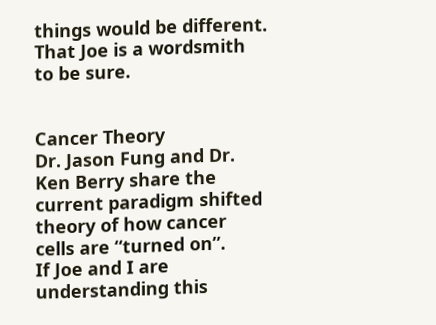things would be different.
That Joe is a wordsmith to be sure.


Cancer Theory
Dr. Jason Fung and Dr. Ken Berry share the current paradigm shifted theory of how cancer cells are “turned on”.
If Joe and I are understanding this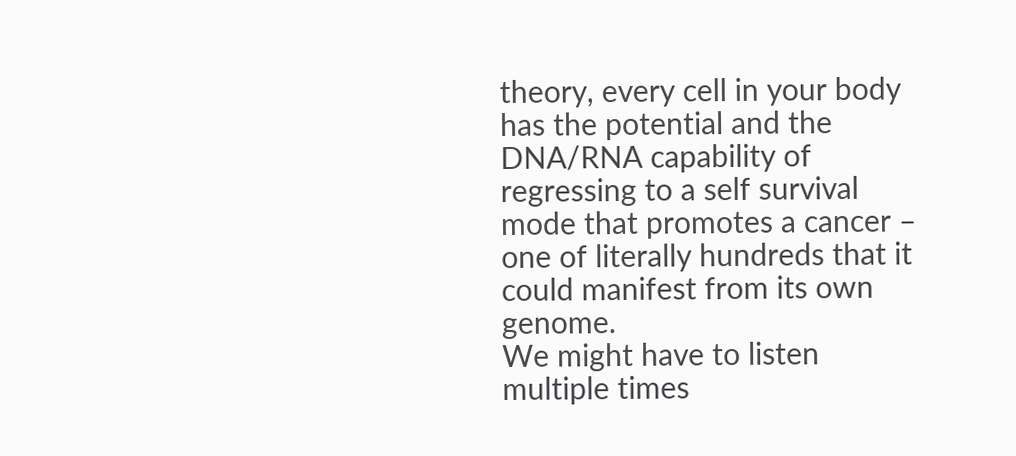theory, every cell in your body has the potential and the DNA/RNA capability of regressing to a self survival mode that promotes a cancer – one of literally hundreds that it could manifest from its own genome.
We might have to listen multiple times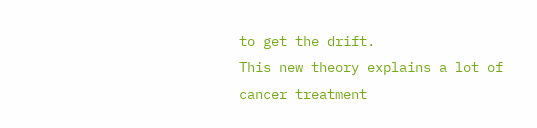to get the drift.
This new theory explains a lot of cancer treatment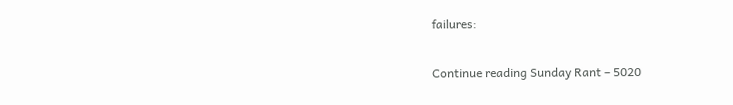failures:

Continue reading Sunday Rant – 5020